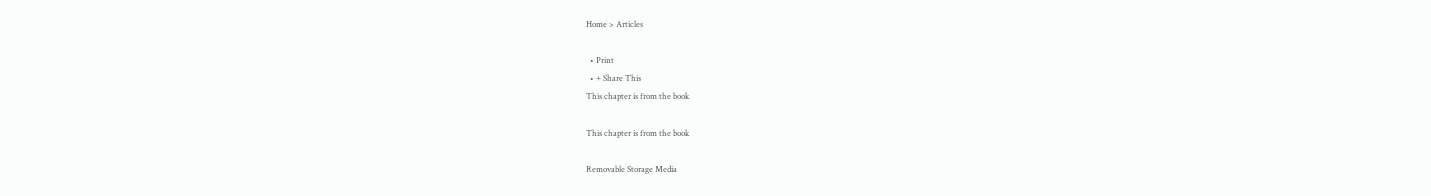Home > Articles

  • Print
  • + Share This
This chapter is from the book

This chapter is from the book

Removable Storage Media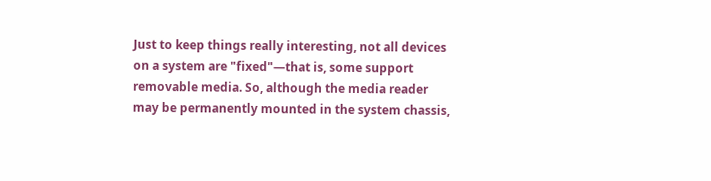Just to keep things really interesting, not all devices on a system are "fixed"—that is, some support removable media. So, although the media reader may be permanently mounted in the system chassis,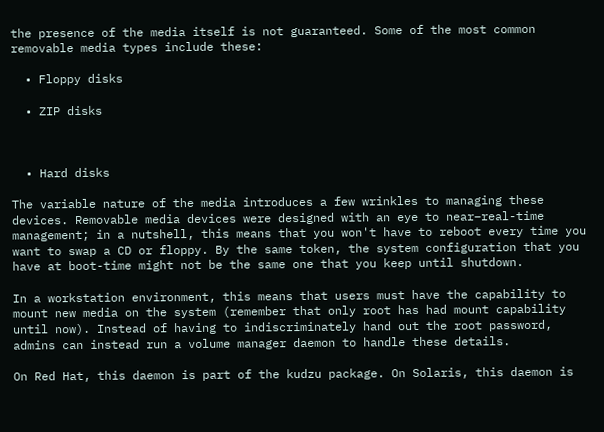the presence of the media itself is not guaranteed. Some of the most common removable media types include these:

  • Floppy disks

  • ZIP disks



  • Hard disks

The variable nature of the media introduces a few wrinkles to managing these devices. Removable media devices were designed with an eye to near–real-time management; in a nutshell, this means that you won't have to reboot every time you want to swap a CD or floppy. By the same token, the system configuration that you have at boot-time might not be the same one that you keep until shutdown.

In a workstation environment, this means that users must have the capability to mount new media on the system (remember that only root has had mount capability until now). Instead of having to indiscriminately hand out the root password, admins can instead run a volume manager daemon to handle these details.

On Red Hat, this daemon is part of the kudzu package. On Solaris, this daemon is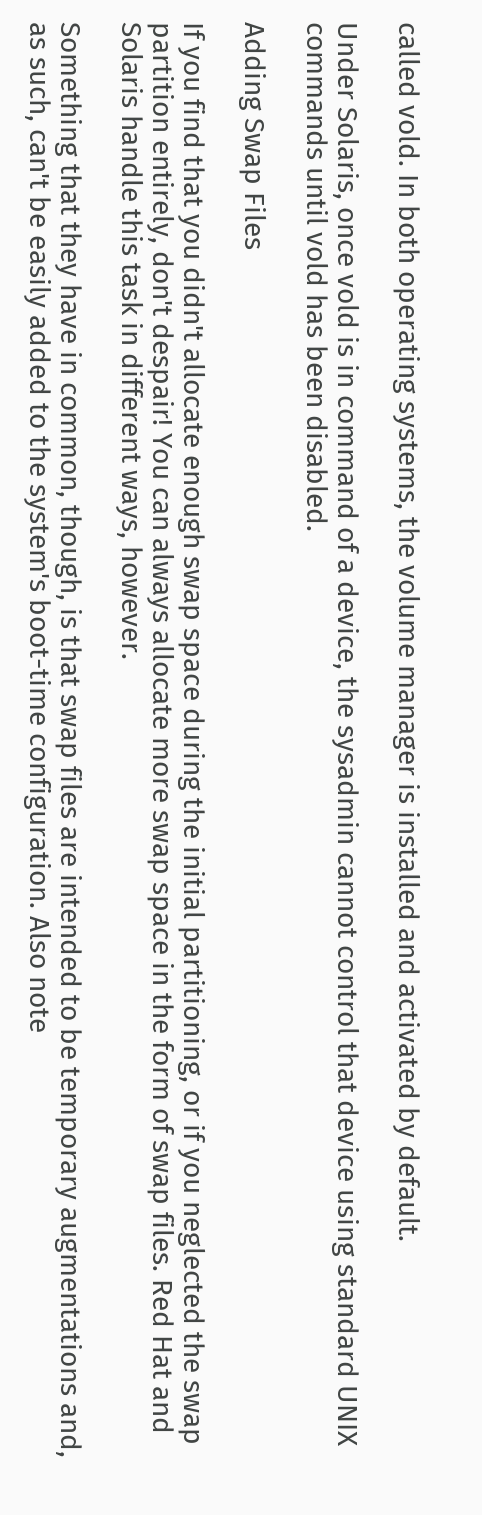called vold. In both operating systems, the volume manager is installed and activated by default.

Under Solaris, once vold is in command of a device, the sysadmin cannot control that device using standard UNIX commands until vold has been disabled.

Adding Swap Files

If you find that you didn't allocate enough swap space during the initial partitioning, or if you neglected the swap partition entirely, don't despair! You can always allocate more swap space in the form of swap files. Red Hat and Solaris handle this task in different ways, however.

Something that they have in common, though, is that swap files are intended to be temporary augmentations and, as such, can't be easily added to the system's boot-time configuration. Also note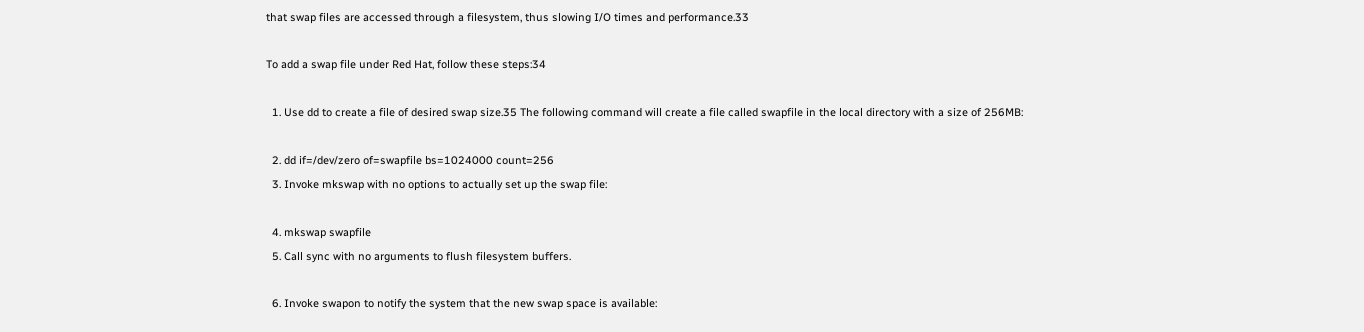that swap files are accessed through a filesystem, thus slowing I/O times and performance.33

To add a swap file under Red Hat, follow these steps:34

  1. Use dd to create a file of desired swap size.35 The following command will create a file called swapfile in the local directory with a size of 256MB:

  2. dd if=/dev/zero of=swapfile bs=1024000 count=256
  3. Invoke mkswap with no options to actually set up the swap file:

  4. mkswap swapfile
  5. Call sync with no arguments to flush filesystem buffers.

  6. Invoke swapon to notify the system that the new swap space is available: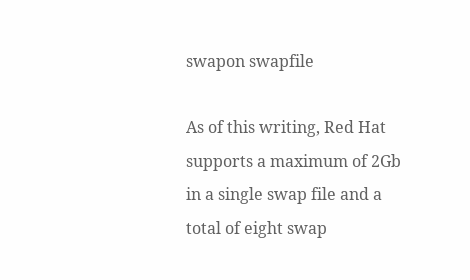swapon swapfile

As of this writing, Red Hat supports a maximum of 2Gb in a single swap file and a total of eight swap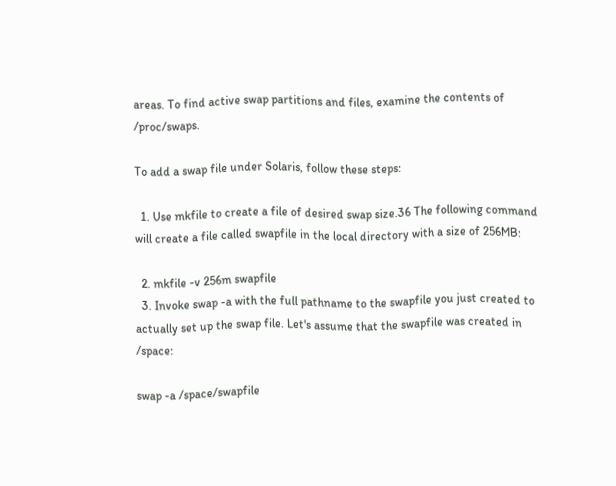areas. To find active swap partitions and files, examine the contents of /proc/swaps.

To add a swap file under Solaris, follow these steps:

  1. Use mkfile to create a file of desired swap size.36 The following command will create a file called swapfile in the local directory with a size of 256MB:

  2. mkfile -v 256m swapfile
  3. Invoke swap -a with the full pathname to the swapfile you just created to actually set up the swap file. Let's assume that the swapfile was created in /space:

swap -a /space/swapfile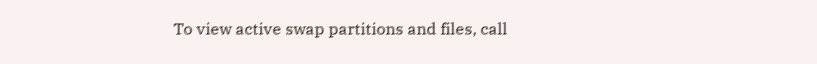To view active swap partitions and files, call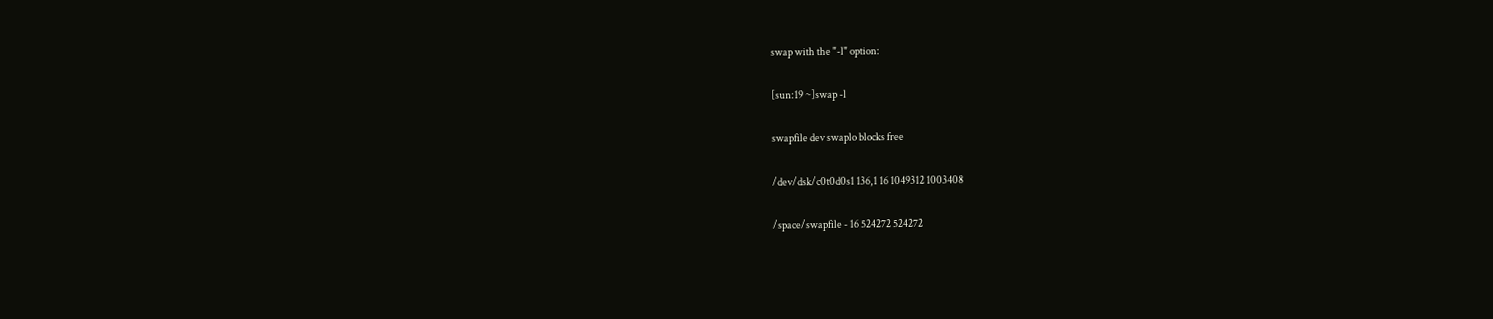swap with the "-l" option:

[sun:19 ~]swap -l

swapfile dev swaplo blocks free

/dev/dsk/c0t0d0s1 136,1 16 1049312 1003408

/space/swapfile - 16 524272 524272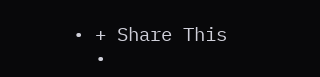• + Share This
  •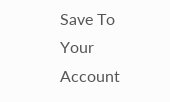Save To Your Account